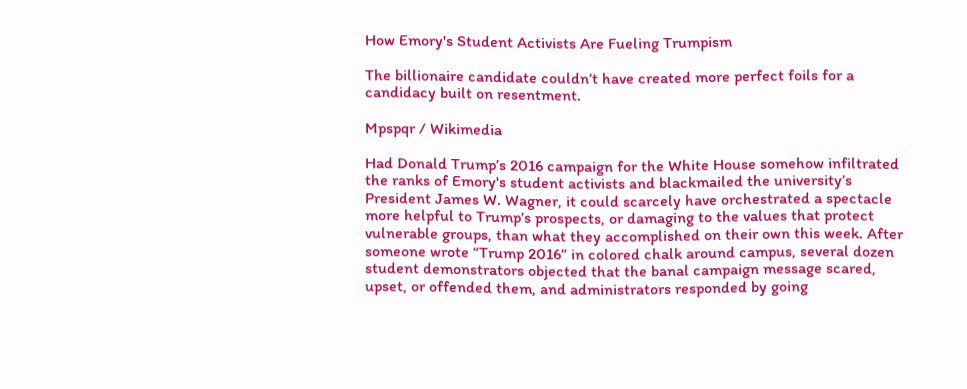How Emory's Student Activists Are Fueling Trumpism

The billionaire candidate couldn’t have created more perfect foils for a candidacy built on resentment.

Mpspqr / Wikimedia

Had Donald Trump’s 2016 campaign for the White House somehow infiltrated the ranks of Emory's student activists and blackmailed the university’s President James W. Wagner, it could scarcely have orchestrated a spectacle more helpful to Trump’s prospects, or damaging to the values that protect vulnerable groups, than what they accomplished on their own this week. After someone wrote “Trump 2016” in colored chalk around campus, several dozen student demonstrators objected that the banal campaign message scared, upset, or offended them, and administrators responded by going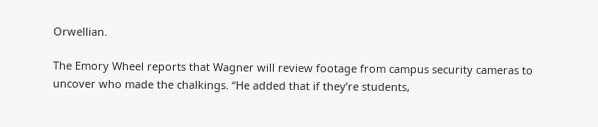Orwellian.

The Emory Wheel reports that Wagner will review footage from campus security cameras to uncover who made the chalkings. “He added that if they’re students,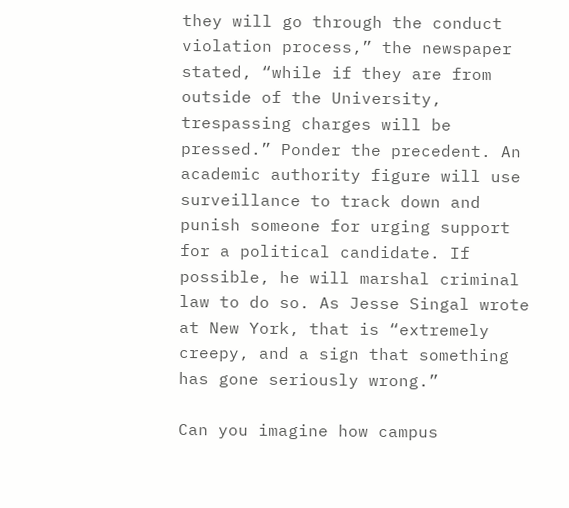they will go through the conduct violation process,” the newspaper stated, “while if they are from outside of the University, trespassing charges will be pressed.” Ponder the precedent. An academic authority figure will use surveillance to track down and punish someone for urging support for a political candidate. If possible, he will marshal criminal law to do so. As Jesse Singal wrote at New York, that is “extremely creepy, and a sign that something has gone seriously wrong.”

Can you imagine how campus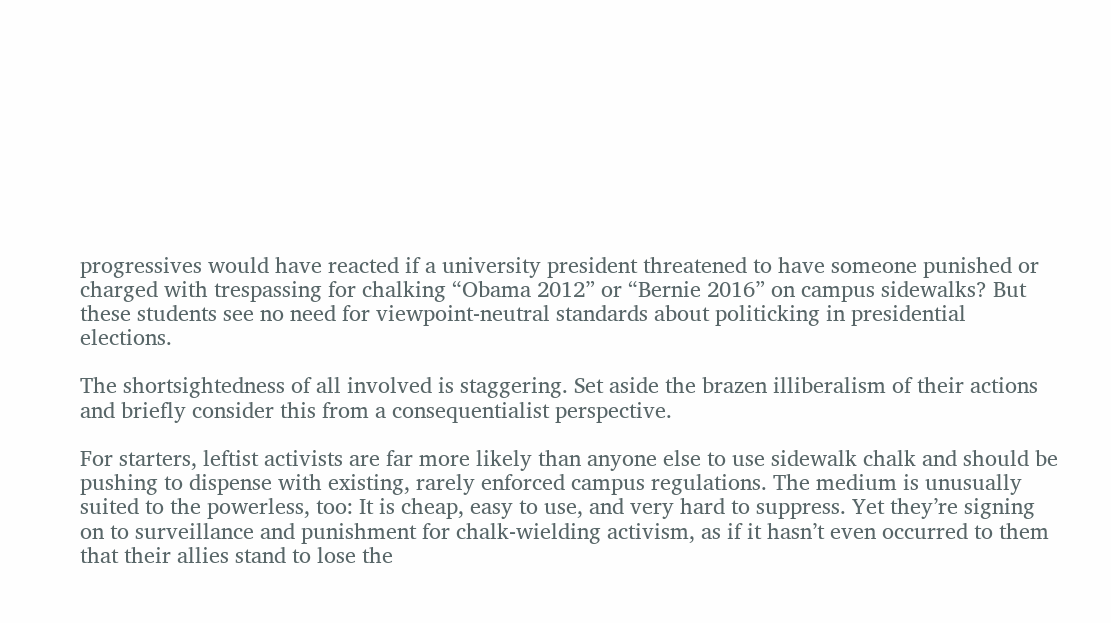progressives would have reacted if a university president threatened to have someone punished or charged with trespassing for chalking “Obama 2012” or “Bernie 2016” on campus sidewalks? But these students see no need for viewpoint-neutral standards about politicking in presidential elections.

The shortsightedness of all involved is staggering. Set aside the brazen illiberalism of their actions and briefly consider this from a consequentialist perspective.

For starters, leftist activists are far more likely than anyone else to use sidewalk chalk and should be pushing to dispense with existing, rarely enforced campus regulations. The medium is unusually suited to the powerless, too: It is cheap, easy to use, and very hard to suppress. Yet they’re signing on to surveillance and punishment for chalk-wielding activism, as if it hasn’t even occurred to them that their allies stand to lose the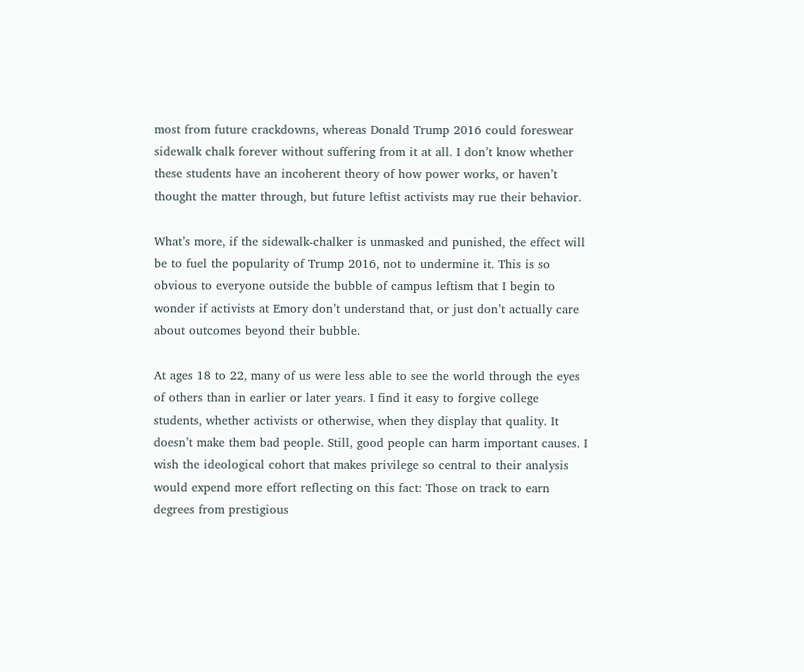most from future crackdowns, whereas Donald Trump 2016 could foreswear sidewalk chalk forever without suffering from it at all. I don’t know whether these students have an incoherent theory of how power works, or haven’t thought the matter through, but future leftist activists may rue their behavior.

What’s more, if the sidewalk-chalker is unmasked and punished, the effect will be to fuel the popularity of Trump 2016, not to undermine it. This is so obvious to everyone outside the bubble of campus leftism that I begin to wonder if activists at Emory don’t understand that, or just don’t actually care about outcomes beyond their bubble.

At ages 18 to 22, many of us were less able to see the world through the eyes of others than in earlier or later years. I find it easy to forgive college students, whether activists or otherwise, when they display that quality. It doesn’t make them bad people. Still, good people can harm important causes. I wish the ideological cohort that makes privilege so central to their analysis would expend more effort reflecting on this fact: Those on track to earn degrees from prestigious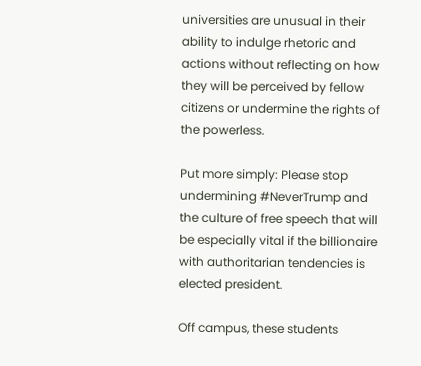universities are unusual in their ability to indulge rhetoric and actions without reflecting on how they will be perceived by fellow citizens or undermine the rights of the powerless.

Put more simply: Please stop undermining #NeverTrump and the culture of free speech that will be especially vital if the billionaire with authoritarian tendencies is elected president.

Off campus, these students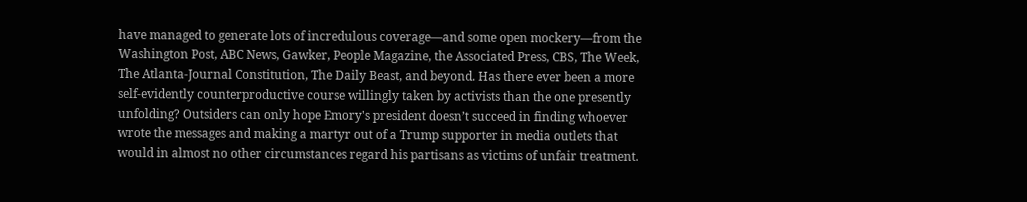have managed to generate lots of incredulous coverage—and some open mockery—from the Washington Post, ABC News, Gawker, People Magazine, the Associated Press, CBS, The Week, The Atlanta-Journal Constitution, The Daily Beast, and beyond. Has there ever been a more self-evidently counterproductive course willingly taken by activists than the one presently unfolding? Outsiders can only hope Emory's president doesn’t succeed in finding whoever wrote the messages and making a martyr out of a Trump supporter in media outlets that would in almost no other circumstances regard his partisans as victims of unfair treatment.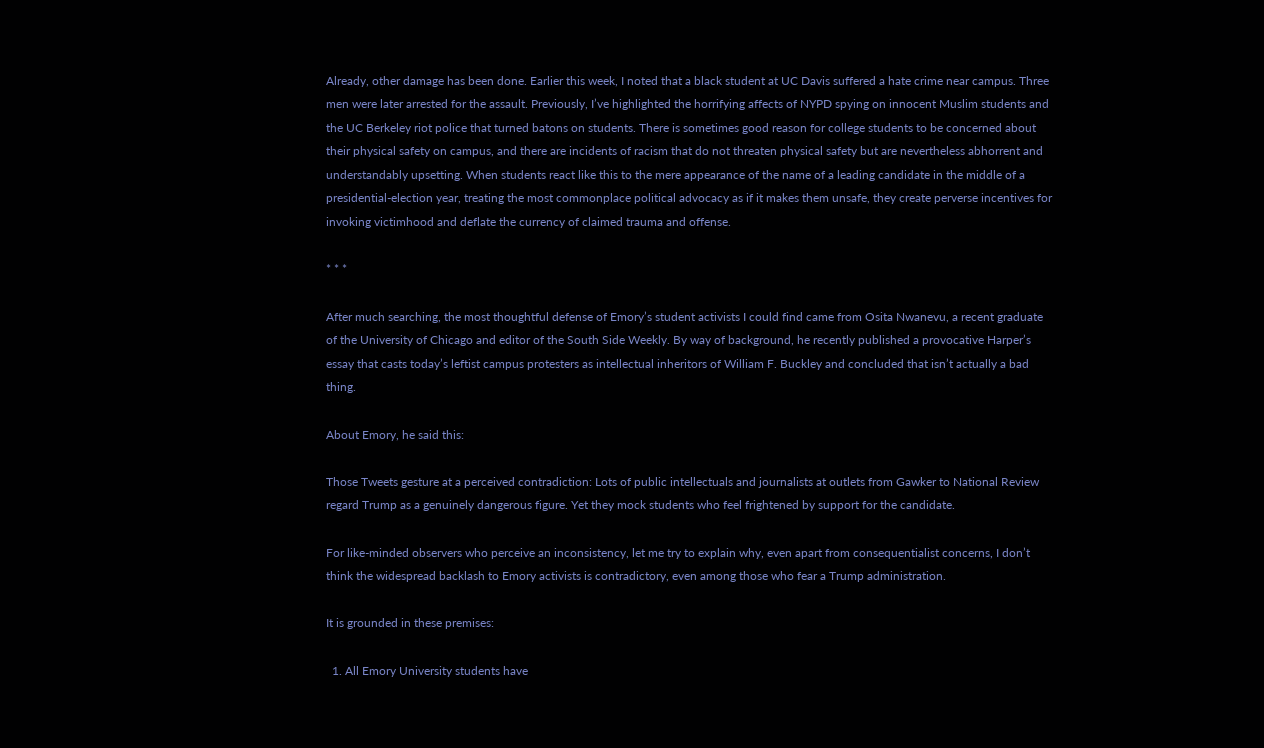Already, other damage has been done. Earlier this week, I noted that a black student at UC Davis suffered a hate crime near campus. Three men were later arrested for the assault. Previously, I’ve highlighted the horrifying affects of NYPD spying on innocent Muslim students and the UC Berkeley riot police that turned batons on students. There is sometimes good reason for college students to be concerned about their physical safety on campus, and there are incidents of racism that do not threaten physical safety but are nevertheless abhorrent and understandably upsetting. When students react like this to the mere appearance of the name of a leading candidate in the middle of a presidential-election year, treating the most commonplace political advocacy as if it makes them unsafe, they create perverse incentives for invoking victimhood and deflate the currency of claimed trauma and offense.

* * *

After much searching, the most thoughtful defense of Emory’s student activists I could find came from Osita Nwanevu, a recent graduate of the University of Chicago and editor of the South Side Weekly. By way of background, he recently published a provocative Harper’s essay that casts today’s leftist campus protesters as intellectual inheritors of William F. Buckley and concluded that isn’t actually a bad thing.

About Emory, he said this:

Those Tweets gesture at a perceived contradiction: Lots of public intellectuals and journalists at outlets from Gawker to National Review regard Trump as a genuinely dangerous figure. Yet they mock students who feel frightened by support for the candidate.

For like-minded observers who perceive an inconsistency, let me try to explain why, even apart from consequentialist concerns, I don’t think the widespread backlash to Emory activists is contradictory, even among those who fear a Trump administration.

It is grounded in these premises:

  1. All Emory University students have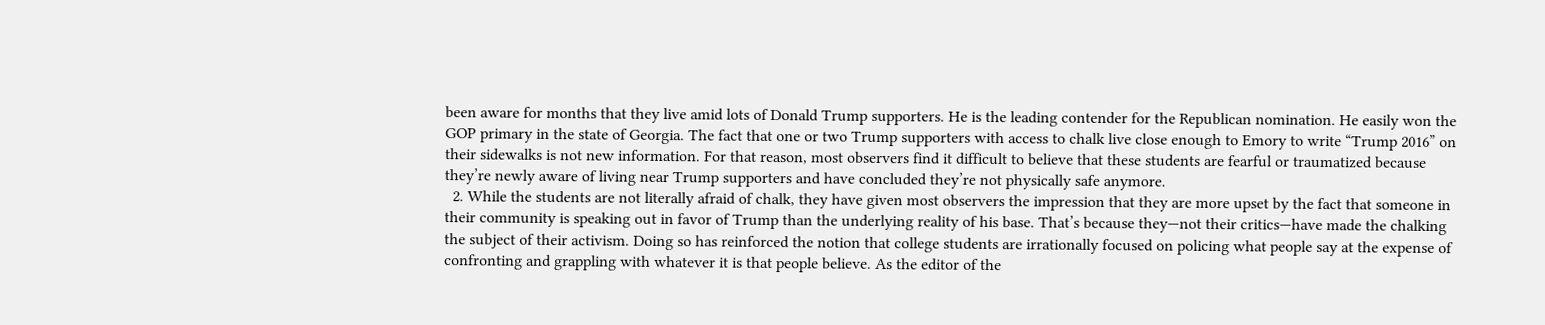been aware for months that they live amid lots of Donald Trump supporters. He is the leading contender for the Republican nomination. He easily won the GOP primary in the state of Georgia. The fact that one or two Trump supporters with access to chalk live close enough to Emory to write “Trump 2016” on their sidewalks is not new information. For that reason, most observers find it difficult to believe that these students are fearful or traumatized because they’re newly aware of living near Trump supporters and have concluded they’re not physically safe anymore.
  2. While the students are not literally afraid of chalk, they have given most observers the impression that they are more upset by the fact that someone in their community is speaking out in favor of Trump than the underlying reality of his base. That’s because they—not their critics—have made the chalking the subject of their activism. Doing so has reinforced the notion that college students are irrationally focused on policing what people say at the expense of confronting and grappling with whatever it is that people believe. As the editor of the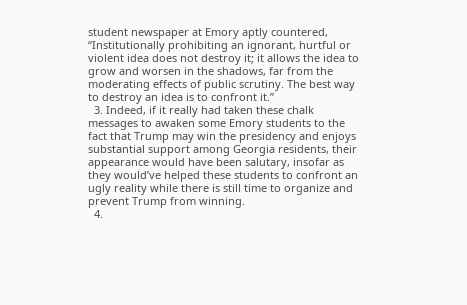student newspaper at Emory aptly countered, “Institutionally prohibiting an ignorant, hurtful or violent idea does not destroy it; it allows the idea to grow and worsen in the shadows, far from the moderating effects of public scrutiny. The best way to destroy an idea is to confront it.”
  3. Indeed, if it really had taken these chalk messages to awaken some Emory students to the fact that Trump may win the presidency and enjoys substantial support among Georgia residents, their appearance would have been salutary, insofar as they would’ve helped these students to confront an ugly reality while there is still time to organize and prevent Trump from winning.
  4.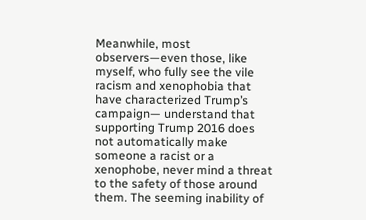Meanwhile, most observers—even those, like myself, who fully see the vile racism and xenophobia that have characterized Trump’s campaign— understand that supporting Trump 2016 does not automatically make someone a racist or a xenophobe, never mind a threat to the safety of those around them. The seeming inability of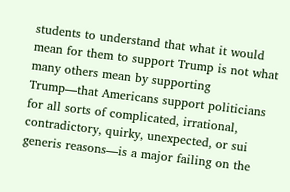students to understand that what it would mean for them to support Trump is not what many others mean by supporting Trump—that Americans support politicians for all sorts of complicated, irrational, contradictory, quirky, unexpected, or sui generis reasons—is a major failing on the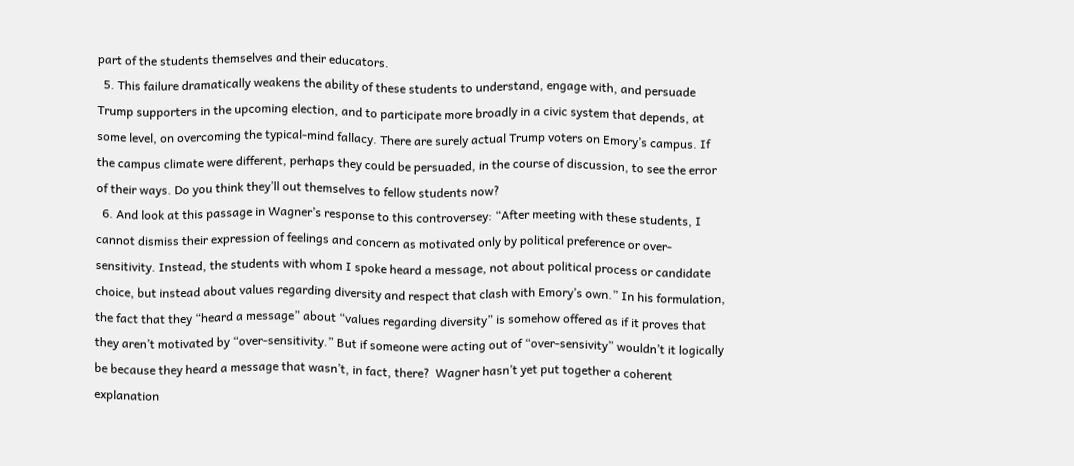part of the students themselves and their educators.
  5. This failure dramatically weakens the ability of these students to understand, engage with, and persuade Trump supporters in the upcoming election, and to participate more broadly in a civic system that depends, at some level, on overcoming the typical-mind fallacy. There are surely actual Trump voters on Emory’s campus. If the campus climate were different, perhaps they could be persuaded, in the course of discussion, to see the error of their ways. Do you think they’ll out themselves to fellow students now?
  6. And look at this passage in Wagner’s response to this controversey: “After meeting with these students, I cannot dismiss their expression of feelings and concern as motivated only by political preference or over-sensitivity. Instead, the students with whom I spoke heard a message, not about political process or candidate choice, but instead about values regarding diversity and respect that clash with Emory’s own.” In his formulation, the fact that they “heard a message” about “values regarding diversity” is somehow offered as if it proves that they aren’t motivated by “over-sensitivity.” But if someone were acting out of “over-sensivity” wouldn’t it logically be because they heard a message that wasn’t, in fact, there?  Wagner hasn’t yet put together a coherent explanation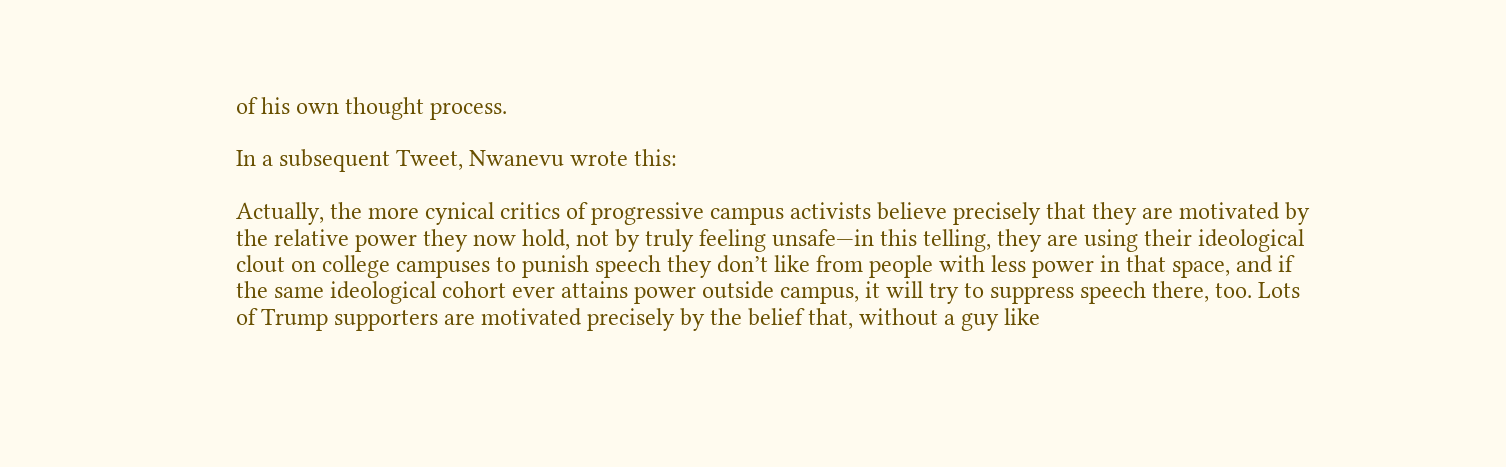of his own thought process.

In a subsequent Tweet, Nwanevu wrote this:

Actually, the more cynical critics of progressive campus activists believe precisely that they are motivated by the relative power they now hold, not by truly feeling unsafe—in this telling, they are using their ideological clout on college campuses to punish speech they don’t like from people with less power in that space, and if the same ideological cohort ever attains power outside campus, it will try to suppress speech there, too. Lots of Trump supporters are motivated precisely by the belief that, without a guy like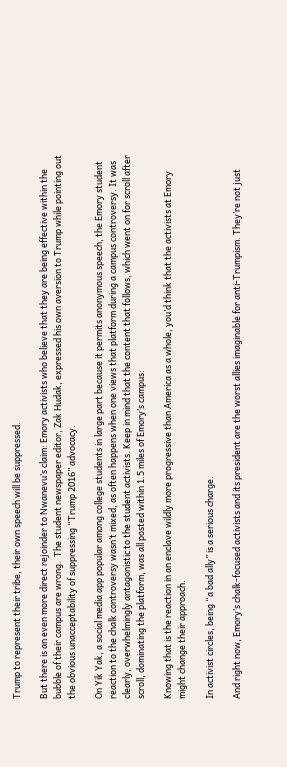Trump to represent their tribe, their own speech will be suppressed.

But there is an even more direct rejoinder to Nwanevu’s claim: Emory activists who believe that they are being effective within the bubble of their campus are wrong.  The student newspaper editor, Zak Hudak, expressed his own aversion to Trump while pointing out the obvious unacceptability of suppressing “Trump 2016” advocacy.

On Yik Yak, a social media app popular among college students in large part because it permits anonymous speech, the Emory student reaction to the chalk controversy wasn’t mixed, as often happens when one views that platform during a campus controversy. It was clearly, overwhelmingly antagonistic to the student activists. Keep in mind that the content that follows, which went on for scroll after scroll, dominating the platform, was all posted within 1.5 miles of Emory’s campus:

Knowing that is the reaction in an enclave wildly more progressive than America as a whole, you’d think that the activists at Emory might change their approach.

In activist circles, being “a bad ally” is a serious charge.

And right now, Emory’s chalk-focused activists and its president are the worst allies imaginable for anti-Trumpism. They’re not just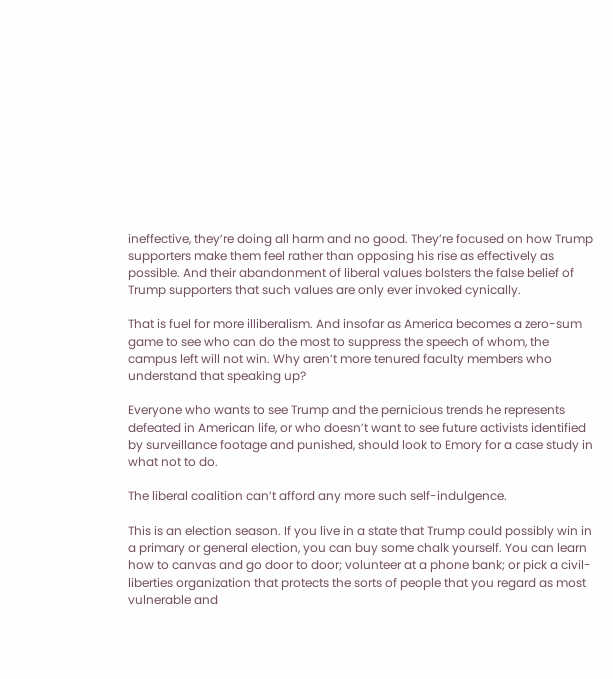ineffective, they’re doing all harm and no good. They’re focused on how Trump supporters make them feel rather than opposing his rise as effectively as possible. And their abandonment of liberal values bolsters the false belief of Trump supporters that such values are only ever invoked cynically.

That is fuel for more illiberalism. And insofar as America becomes a zero-sum game to see who can do the most to suppress the speech of whom, the campus left will not win. Why aren’t more tenured faculty members who understand that speaking up?

Everyone who wants to see Trump and the pernicious trends he represents defeated in American life, or who doesn’t want to see future activists identified by surveillance footage and punished, should look to Emory for a case study in what not to do.

The liberal coalition can’t afford any more such self-indulgence.

This is an election season. If you live in a state that Trump could possibly win in a primary or general election, you can buy some chalk yourself. You can learn how to canvas and go door to door; volunteer at a phone bank; or pick a civil-liberties organization that protects the sorts of people that you regard as most vulnerable and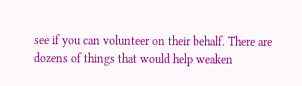see if you can volunteer on their behalf. There are dozens of things that would help weaken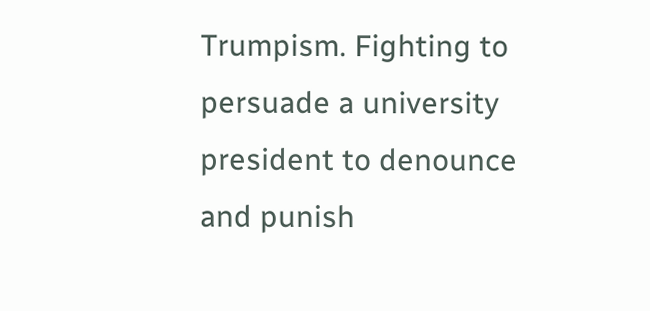Trumpism. Fighting to persuade a university president to denounce and punish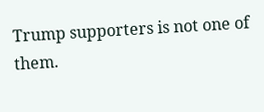Trump supporters is not one of them.